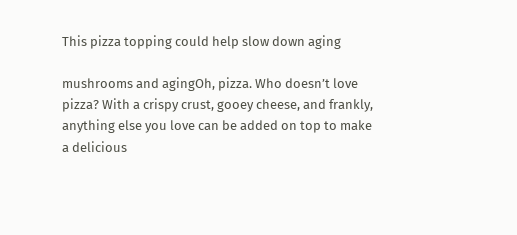This pizza topping could help slow down aging

mushrooms and agingOh, pizza. Who doesn’t love pizza? With a crispy crust, gooey cheese, and frankly, anything else you love can be added on top to make a delicious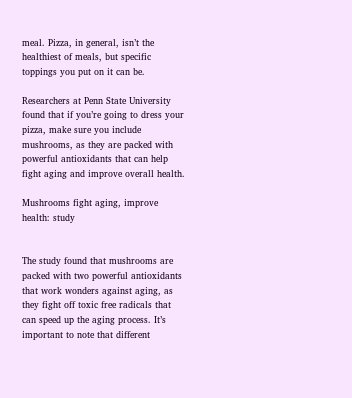meal. Pizza, in general, isn’t the healthiest of meals, but specific toppings you put on it can be.

Researchers at Penn State University found that if you’re going to dress your pizza, make sure you include mushrooms, as they are packed with powerful antioxidants that can help fight aging and improve overall health.

Mushrooms fight aging, improve health: study


The study found that mushrooms are packed with two powerful antioxidants that work wonders against aging, as they fight off toxic free radicals that can speed up the aging process. It’s important to note that different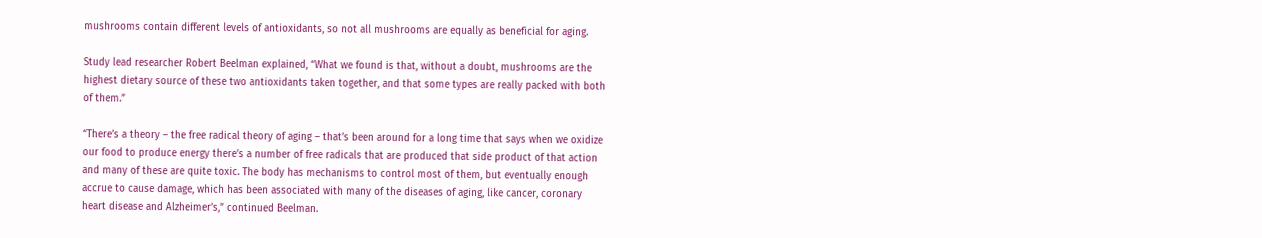mushrooms contain different levels of antioxidants, so not all mushrooms are equally as beneficial for aging.

Study lead researcher Robert Beelman explained, “What we found is that, without a doubt, mushrooms are the highest dietary source of these two antioxidants taken together, and that some types are really packed with both of them.”

“There’s a theory – the free radical theory of aging – that’s been around for a long time that says when we oxidize our food to produce energy there’s a number of free radicals that are produced that side product of that action and many of these are quite toxic. The body has mechanisms to control most of them, but eventually enough accrue to cause damage, which has been associated with many of the diseases of aging, like cancer, coronary heart disease and Alzheimer’s,” continued Beelman.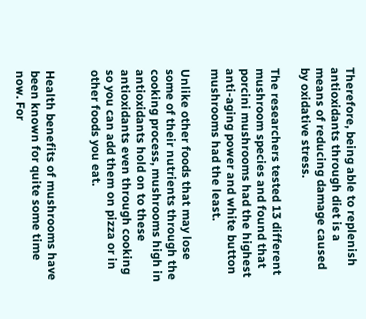Therefore, being able to replenish antioxidants through diet is a means of reducing damage caused by oxidative stress.

The researchers tested 13 different mushroom species and found that porcini mushrooms had the highest anti-aging power and white button mushrooms had the least.

Unlike other foods that may lose some of their nutrients through the cooking process, mushrooms high in antioxidants hold on to these antioxidants even through cooking so you can add them on pizza or in other foods you eat.


Health benefits of mushrooms have been known for quite some time now. For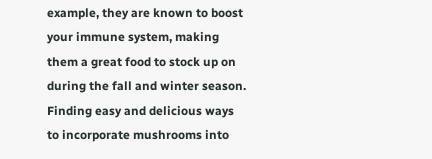example, they are known to boost your immune system, making them a great food to stock up on during the fall and winter season. Finding easy and delicious ways to incorporate mushrooms into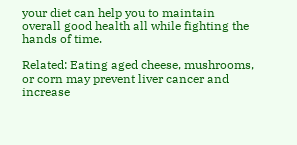your diet can help you to maintain overall good health all while fighting the hands of time.

Related: Eating aged cheese, mushrooms, or corn may prevent liver cancer and increase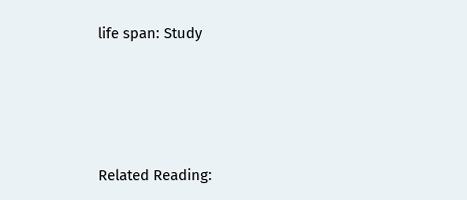life span: Study




Related Reading: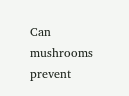Can mushrooms prevent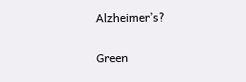Alzheimer’s?

Green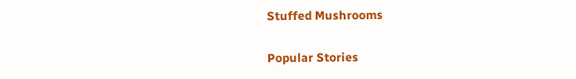Stuffed Mushrooms

Popular Stories